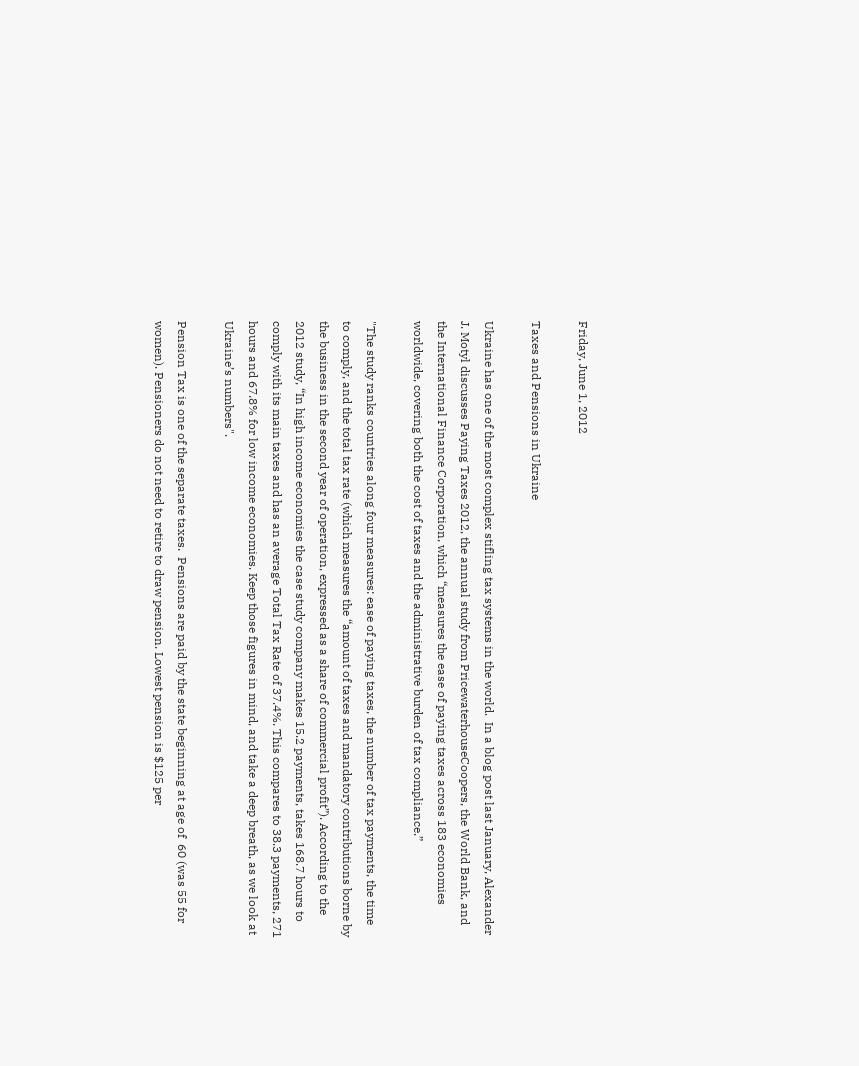Friday, June 1, 2012

Taxes and Pensions in Ukraine

Ukraine has one of the most complex stifling tax systems in the world.  In a blog post last January, Alexander J. Motyl discusses Paying Taxes 2012, the annual study from PricewaterhouseCoopers, the World Bank, and the International Finance Corporation, which “measures the ease of paying taxes across 183 economies worldwide, covering both the cost of taxes and the administrative burden of tax compliance.”

"The study ranks countries along four measures: ease of paying taxes, the number of tax payments, the time to comply, and the total tax rate (which measures the “amount of taxes and mandatory contributions borne by the business in the second year of operation, expressed as a share of commercial profit”). According to the 2012 study, “In high income economies the case study company makes 15.2 payments, takes 168.7 hours to comply with its main taxes and has an average Total Tax Rate of 37.4%. This compares to 38.3 payments, 271 hours and 67.8% for low income economies. Keep those figures in mind, and take a deep breath, as we look at Ukraine’s numbers".

Pension Tax is one of the separate taxes.  Pensions are paid by the state beginning at age of  60 (was 55 for women). Pensioners do not need to retire to draw pension. Lowest pension is $125 per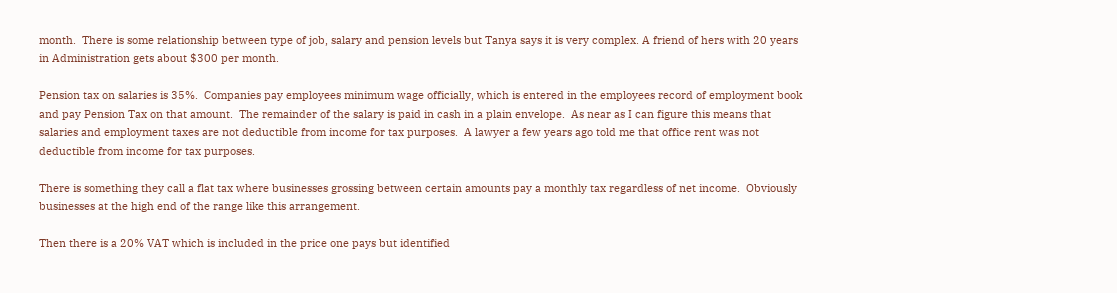month.  There is some relationship between type of job, salary and pension levels but Tanya says it is very complex. A friend of hers with 20 years in Administration gets about $300 per month.

Pension tax on salaries is 35%.  Companies pay employees minimum wage officially, which is entered in the employees record of employment book and pay Pension Tax on that amount.  The remainder of the salary is paid in cash in a plain envelope.  As near as I can figure this means that salaries and employment taxes are not deductible from income for tax purposes.  A lawyer a few years ago told me that office rent was not deductible from income for tax purposes.

There is something they call a flat tax where businesses grossing between certain amounts pay a monthly tax regardless of net income.  Obviously businesses at the high end of the range like this arrangement.

Then there is a 20% VAT which is included in the price one pays but identified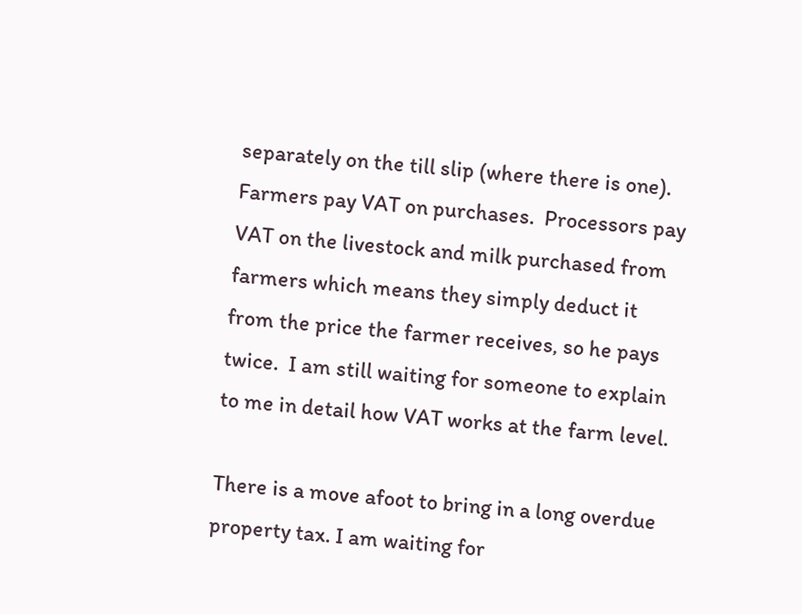separately on the till slip (where there is one).  Farmers pay VAT on purchases.  Processors pay VAT on the livestock and milk purchased from farmers which means they simply deduct it from the price the farmer receives, so he pays twice.  I am still waiting for someone to explain to me in detail how VAT works at the farm level.

There is a move afoot to bring in a long overdue property tax. I am waiting for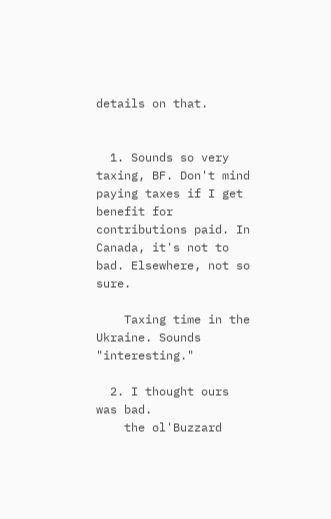details on that.


  1. Sounds so very taxing, BF. Don't mind paying taxes if I get benefit for contributions paid. In Canada, it's not to bad. Elsewhere, not so sure.

    Taxing time in the Ukraine. Sounds "interesting."

  2. I thought ours was bad.
    the ol'Buzzard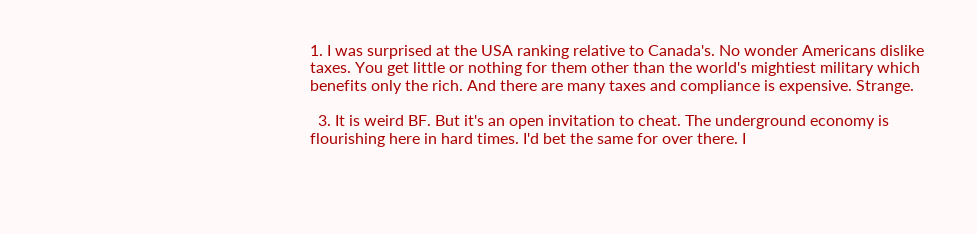1. I was surprised at the USA ranking relative to Canada's. No wonder Americans dislike taxes. You get little or nothing for them other than the world's mightiest military which benefits only the rich. And there are many taxes and compliance is expensive. Strange.

  3. It is weird BF. But it's an open invitation to cheat. The underground economy is flourishing here in hard times. I'd bet the same for over there. I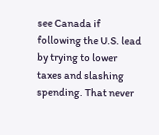see Canada if following the U.S. lead by trying to lower taxes and slashing spending. That never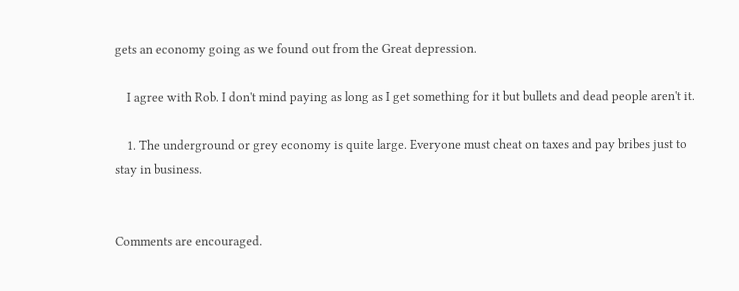gets an economy going as we found out from the Great depression.

    I agree with Rob. I don't mind paying as long as I get something for it but bullets and dead people aren't it.

    1. The underground or grey economy is quite large. Everyone must cheat on taxes and pay bribes just to stay in business.


Comments are encouraged.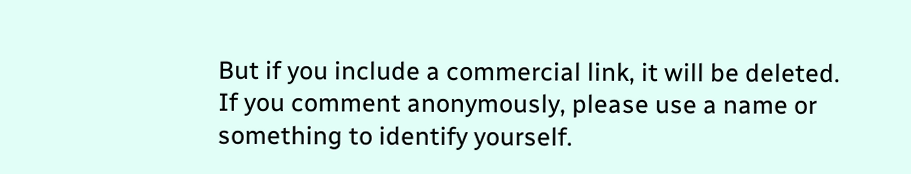But if you include a commercial link, it will be deleted. If you comment anonymously, please use a name or something to identify yourself.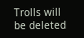Trolls will be deleted